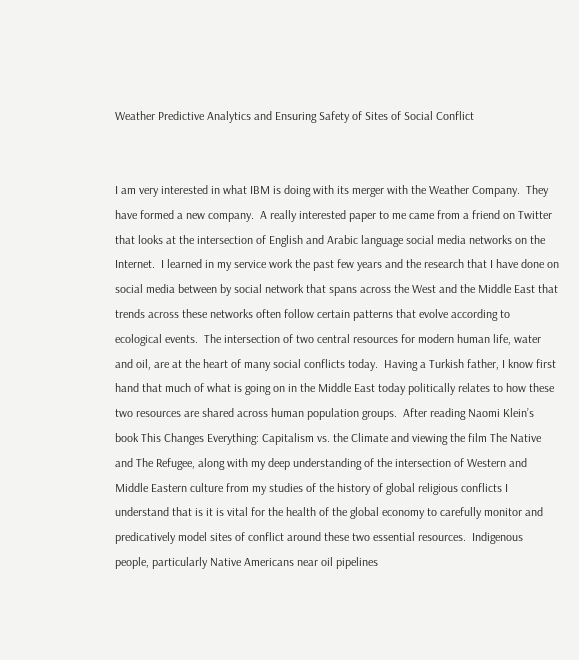Weather Predictive Analytics and Ensuring Safety of Sites of Social Conflict


I am very interested in what IBM is doing with its merger with the Weather Company.  They have formed a new company.  A really interested paper to me came from a friend on Twitter that looks at the intersection of English and Arabic language social media networks on the Internet.  I learned in my service work the past few years and the research that I have done on social media between by social network that spans across the West and the Middle East that trends across these networks often follow certain patterns that evolve according to ecological events.  The intersection of two central resources for modern human life, water and oil, are at the heart of many social conflicts today.  Having a Turkish father, I know first hand that much of what is going on in the Middle East today politically relates to how these two resources are shared across human population groups.  After reading Naomi Klein’s book This Changes Everything: Capitalism vs. the Climate and viewing the film The Native and The Refugee, along with my deep understanding of the intersection of Western and Middle Eastern culture from my studies of the history of global religious conflicts I understand that is it is vital for the health of the global economy to carefully monitor and predicatively model sites of conflict around these two essential resources.  Indigenous people, particularly Native Americans near oil pipelines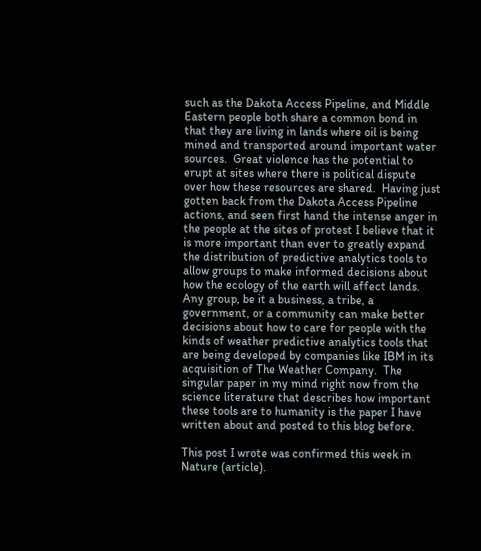such as the Dakota Access Pipeline, and Middle Eastern people both share a common bond in that they are living in lands where oil is being mined and transported around important water sources.  Great violence has the potential to erupt at sites where there is political dispute over how these resources are shared.  Having just gotten back from the Dakota Access Pipeline actions, and seen first hand the intense anger in the people at the sites of protest I believe that it is more important than ever to greatly expand the distribution of predictive analytics tools to allow groups to make informed decisions about how the ecology of the earth will affect lands.  Any group, be it a business, a tribe, a government, or a community can make better decisions about how to care for people with the kinds of weather predictive analytics tools that are being developed by companies like IBM in its acquisition of The Weather Company.  The singular paper in my mind right now from the science literature that describes how important these tools are to humanity is the paper I have written about and posted to this blog before.

This post I wrote was confirmed this week in Nature (article).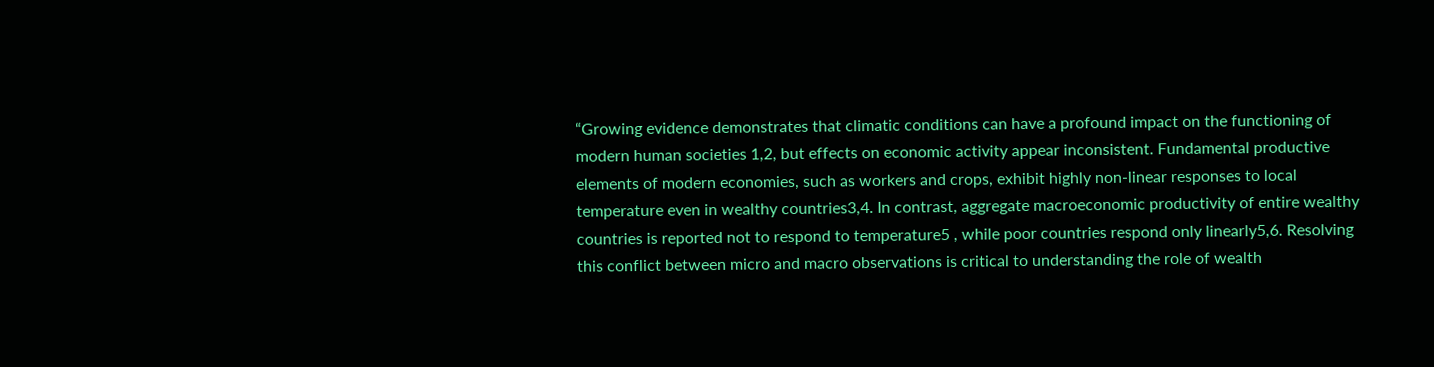“Growing evidence demonstrates that climatic conditions can have a profound impact on the functioning of modern human societies 1,2, but effects on economic activity appear inconsistent. Fundamental productive elements of modern economies, such as workers and crops, exhibit highly non-linear responses to local temperature even in wealthy countries3,4. In contrast, aggregate macroeconomic productivity of entire wealthy countries is reported not to respond to temperature5 , while poor countries respond only linearly5,6. Resolving this conflict between micro and macro observations is critical to understanding the role of wealth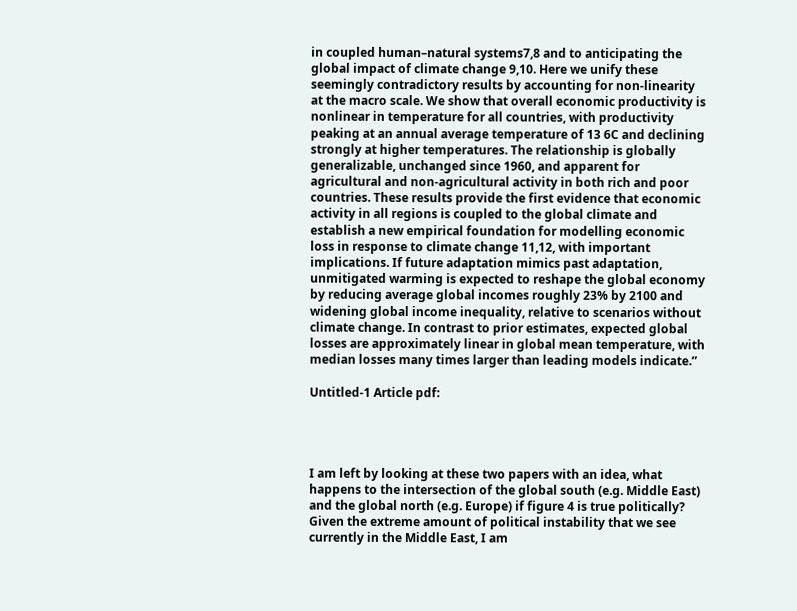in coupled human–natural systems7,8 and to anticipating the global impact of climate change 9,10. Here we unify these seemingly contradictory results by accounting for non-linearity at the macro scale. We show that overall economic productivity is nonlinear in temperature for all countries, with productivity peaking at an annual average temperature of 13 6C and declining strongly at higher temperatures. The relationship is globally generalizable, unchanged since 1960, and apparent for agricultural and non-agricultural activity in both rich and poor countries. These results provide the first evidence that economic activity in all regions is coupled to the global climate and establish a new empirical foundation for modelling economic loss in response to climate change 11,12, with important implications. If future adaptation mimics past adaptation, unmitigated warming is expected to reshape the global economy by reducing average global incomes roughly 23% by 2100 and widening global income inequality, relative to scenarios without climate change. In contrast to prior estimates, expected global losses are approximately linear in global mean temperature, with median losses many times larger than leading models indicate.”

Untitled-1 Article pdf:




I am left by looking at these two papers with an idea, what happens to the intersection of the global south (e.g. Middle East) and the global north (e.g. Europe) if figure 4 is true politically?  Given the extreme amount of political instability that we see currently in the Middle East, I am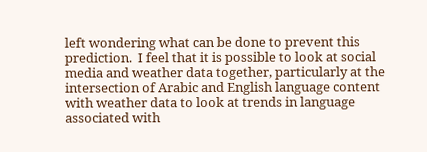left wondering what can be done to prevent this prediction.  I feel that it is possible to look at social media and weather data together, particularly at the intersection of Arabic and English language content with weather data to look at trends in language associated with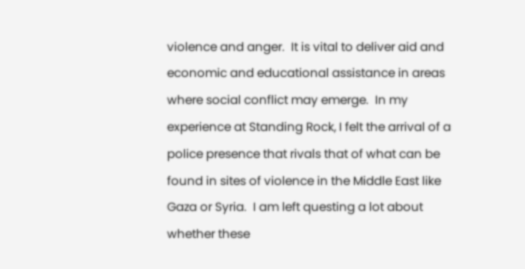violence and anger.  It is vital to deliver aid and economic and educational assistance in areas where social conflict may emerge.  In my experience at Standing Rock, I felt the arrival of a police presence that rivals that of what can be found in sites of violence in the Middle East like Gaza or Syria.  I am left questing a lot about whether these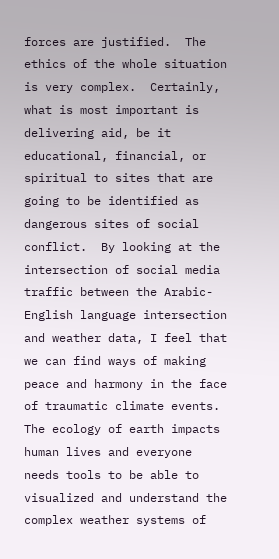forces are justified.  The ethics of the whole situation is very complex.  Certainly, what is most important is delivering aid, be it educational, financial, or spiritual to sites that are going to be identified as dangerous sites of social conflict.  By looking at the intersection of social media traffic between the Arabic-English language intersection and weather data, I feel that we can find ways of making peace and harmony in the face of traumatic climate events.  The ecology of earth impacts human lives and everyone needs tools to be able to visualized and understand the complex weather systems of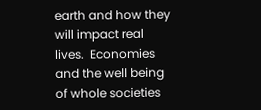earth and how they will impact real lives.  Economies and the well being of whole societies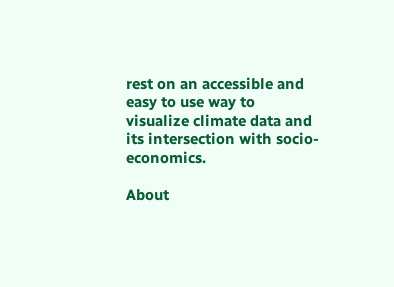rest on an accessible and easy to use way to visualize climate data and its intersection with socio-economics.

About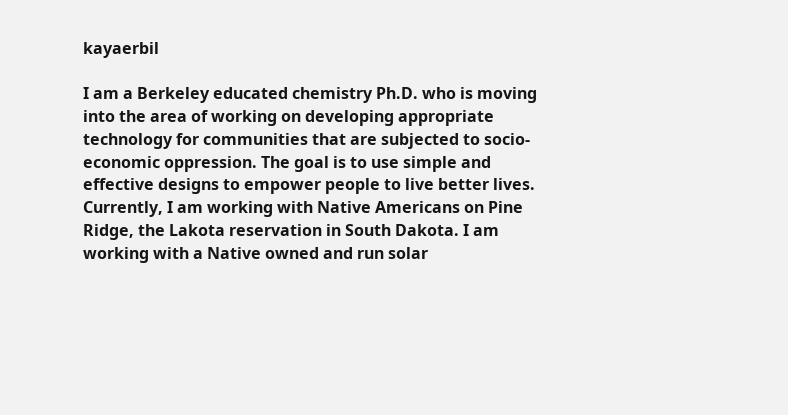kayaerbil

I am a Berkeley educated chemistry Ph.D. who is moving into the area of working on developing appropriate technology for communities that are subjected to socio-economic oppression. The goal is to use simple and effective designs to empower people to live better lives. Currently, I am working with Native Americans on Pine Ridge, the Lakota reservation in South Dakota. I am working with a Native owned and run solar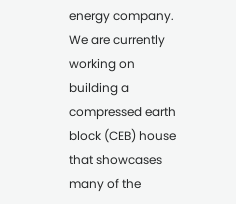energy company. We are currently working on building a compressed earth block (CEB) house that showcases many of the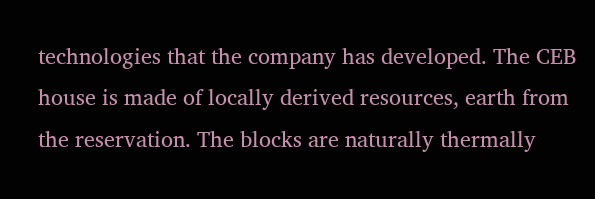technologies that the company has developed. The CEB house is made of locally derived resources, earth from the reservation. The blocks are naturally thermally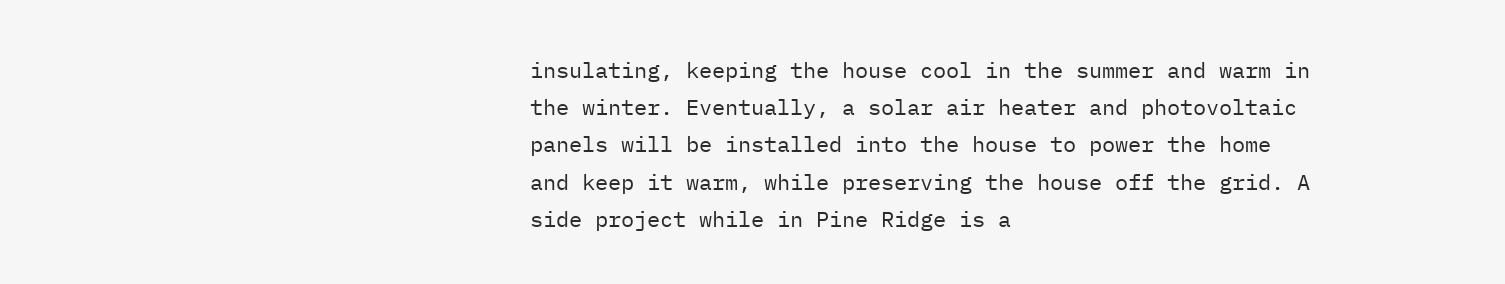insulating, keeping the house cool in the summer and warm in the winter. Eventually, a solar air heater and photovoltaic panels will be installed into the house to power the home and keep it warm, while preserving the house off the grid. A side project while in Pine Ridge is a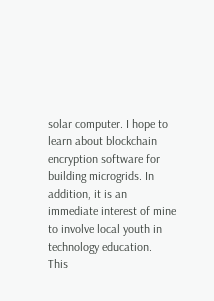solar computer. I hope to learn about blockchain encryption software for building microgrids. In addition, it is an immediate interest of mine to involve local youth in technology education.
This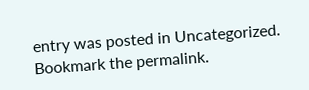entry was posted in Uncategorized. Bookmark the permalink.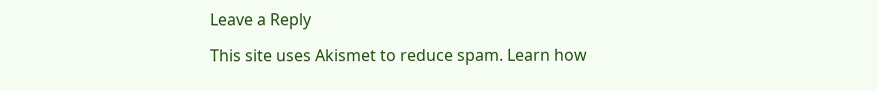Leave a Reply

This site uses Akismet to reduce spam. Learn how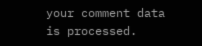your comment data is processed.